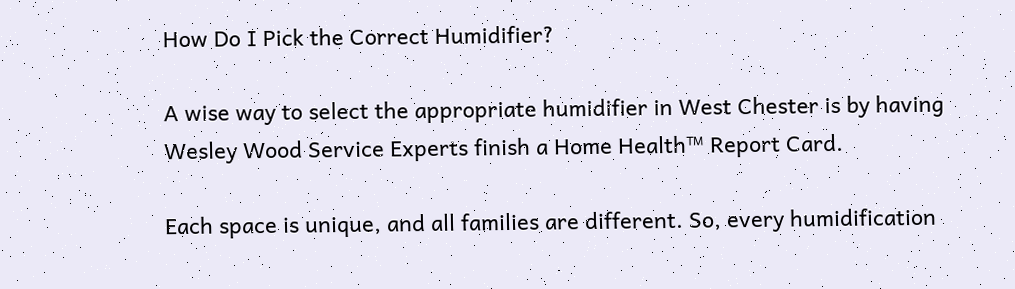How Do I Pick the Correct Humidifier?

A wise way to select the appropriate humidifier in West Chester is by having Wesley Wood Service Experts finish a Home Health™ Report Card.

Each space is unique, and all families are different. So, every humidification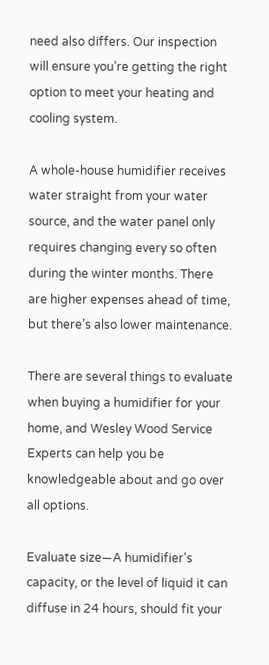need also differs. Our inspection will ensure you’re getting the right option to meet your heating and cooling system.

A whole-house humidifier receives water straight from your water source, and the water panel only requires changing every so often during the winter months. There are higher expenses ahead of time, but there’s also lower maintenance.

There are several things to evaluate when buying a humidifier for your home, and Wesley Wood Service Experts can help you be knowledgeable about and go over all options.

Evaluate size—A humidifier's capacity, or the level of liquid it can diffuse in 24 hours, should fit your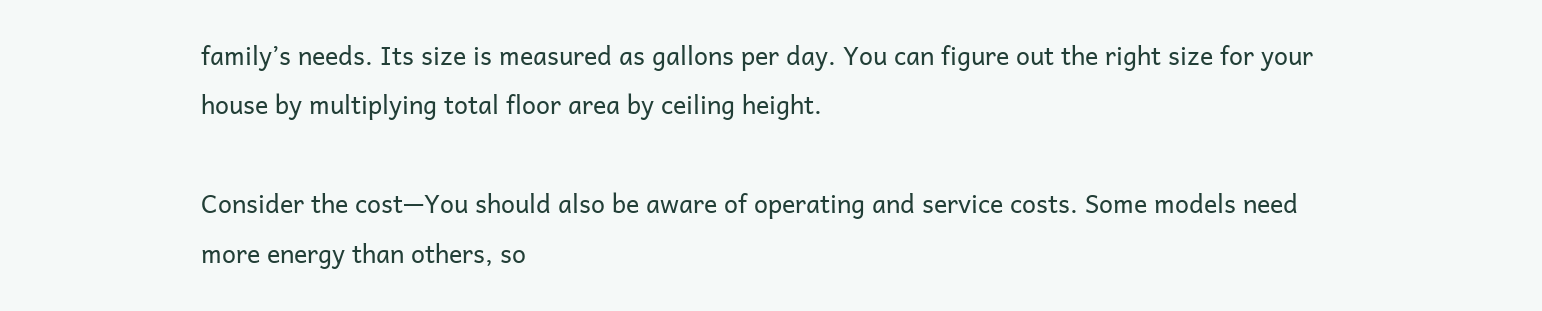family’s needs. Its size is measured as gallons per day. You can figure out the right size for your house by multiplying total floor area by ceiling height.

Consider the cost—You should also be aware of operating and service costs. Some models need more energy than others, so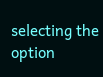selecting the option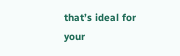that’s ideal for your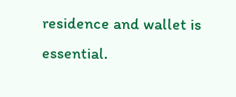residence and wallet is essential.